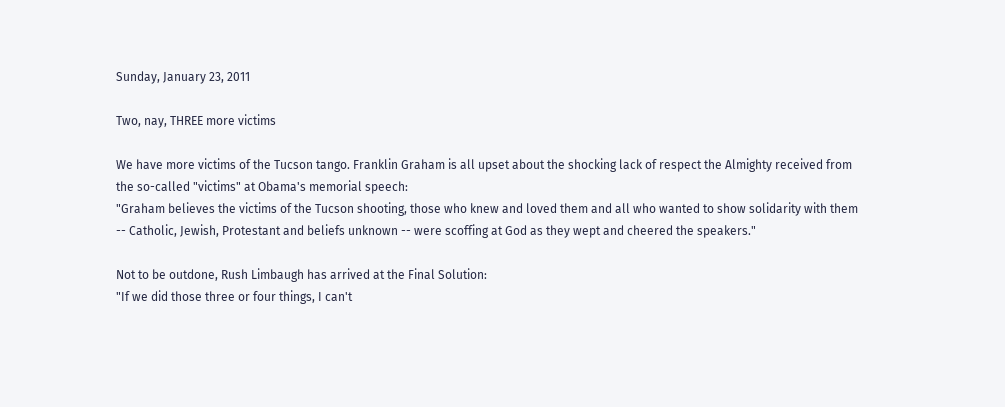Sunday, January 23, 2011

Two, nay, THREE more victims

We have more victims of the Tucson tango. Franklin Graham is all upset about the shocking lack of respect the Almighty received from the so-called "victims" at Obama's memorial speech:
"Graham believes the victims of the Tucson shooting, those who knew and loved them and all who wanted to show solidarity with them -- Catholic, Jewish, Protestant and beliefs unknown -- were scoffing at God as they wept and cheered the speakers."

Not to be outdone, Rush Limbaugh has arrived at the Final Solution:
"If we did those three or four things, I can't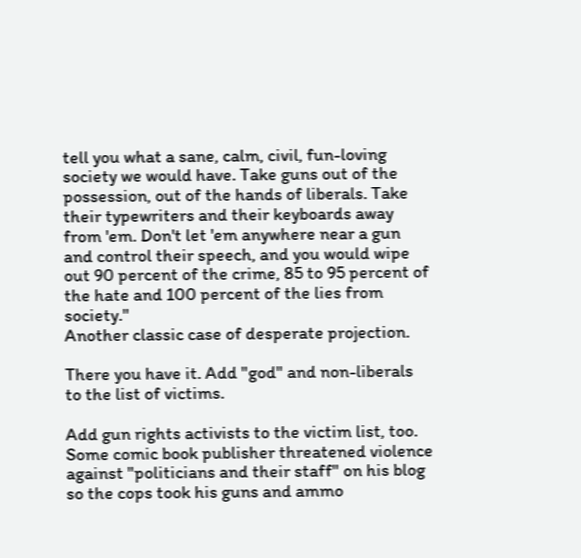tell you what a sane, calm, civil, fun-loving society we would have. Take guns out of the possession, out of the hands of liberals. Take their typewriters and their keyboards away from 'em. Don't let 'em anywhere near a gun and control their speech, and you would wipe out 90 percent of the crime, 85 to 95 percent of the hate and 100 percent of the lies from society."
Another classic case of desperate projection.

There you have it. Add "god" and non-liberals to the list of victims.

Add gun rights activists to the victim list, too. Some comic book publisher threatened violence against "politicians and their staff" on his blog so the cops took his guns and ammo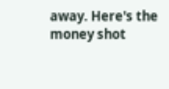away. Here's the money shot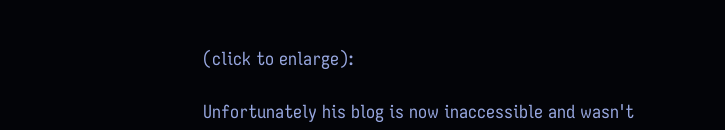(click to enlarge):

Unfortunately his blog is now inaccessible and wasn't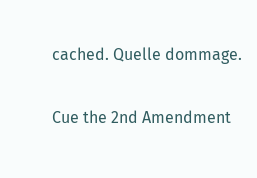cached. Quelle dommage.

Cue the 2nd Amendment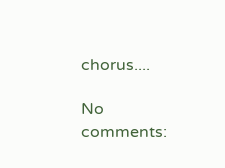chorus....

No comments: